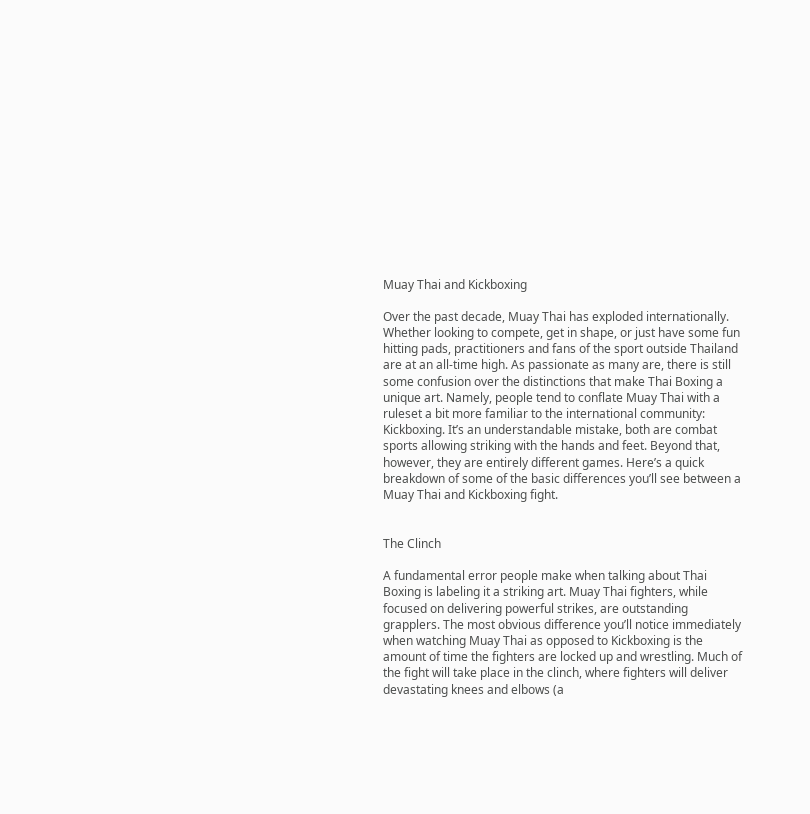Muay Thai and Kickboxing

Over the past decade, Muay Thai has exploded internationally. Whether looking to compete, get in shape, or just have some fun hitting pads, practitioners and fans of the sport outside Thailand are at an all-time high. As passionate as many are, there is still some confusion over the distinctions that make Thai Boxing a unique art. Namely, people tend to conflate Muay Thai with a ruleset a bit more familiar to the international community: Kickboxing. It’s an understandable mistake, both are combat sports allowing striking with the hands and feet. Beyond that, however, they are entirely different games. Here’s a quick breakdown of some of the basic differences you’ll see between a Muay Thai and Kickboxing fight.


The Clinch

A fundamental error people make when talking about Thai Boxing is labeling it a striking art. Muay Thai fighters, while focused on delivering powerful strikes, are outstanding grapplers. The most obvious difference you’ll notice immediately when watching Muay Thai as opposed to Kickboxing is the amount of time the fighters are locked up and wrestling. Much of the fight will take place in the clinch, where fighters will deliver devastating knees and elbows (a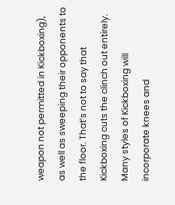weapon not permitted in Kickboxing), as well as sweeping their opponents to the floor. That’s not to say that Kickboxing cuts the clinch out entirely. Many styles of Kickboxing will incorporate knees and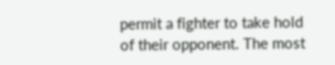permit a fighter to take hold of their opponent. The most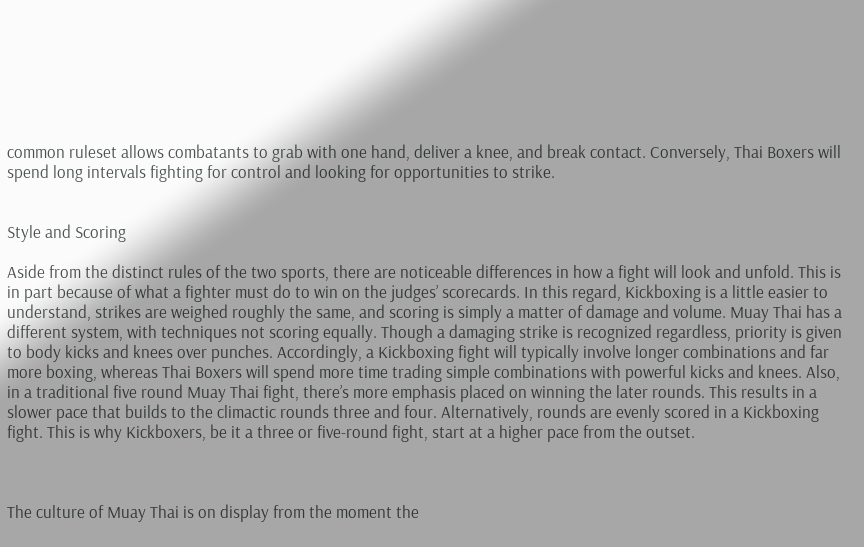common ruleset allows combatants to grab with one hand, deliver a knee, and break contact. Conversely, Thai Boxers will spend long intervals fighting for control and looking for opportunities to strike.


Style and Scoring

Aside from the distinct rules of the two sports, there are noticeable differences in how a fight will look and unfold. This is in part because of what a fighter must do to win on the judges’ scorecards. In this regard, Kickboxing is a little easier to understand, strikes are weighed roughly the same, and scoring is simply a matter of damage and volume. Muay Thai has a different system, with techniques not scoring equally. Though a damaging strike is recognized regardless, priority is given to body kicks and knees over punches. Accordingly, a Kickboxing fight will typically involve longer combinations and far more boxing, whereas Thai Boxers will spend more time trading simple combinations with powerful kicks and knees. Also, in a traditional five round Muay Thai fight, there’s more emphasis placed on winning the later rounds. This results in a slower pace that builds to the climactic rounds three and four. Alternatively, rounds are evenly scored in a Kickboxing fight. This is why Kickboxers, be it a three or five-round fight, start at a higher pace from the outset.



The culture of Muay Thai is on display from the moment the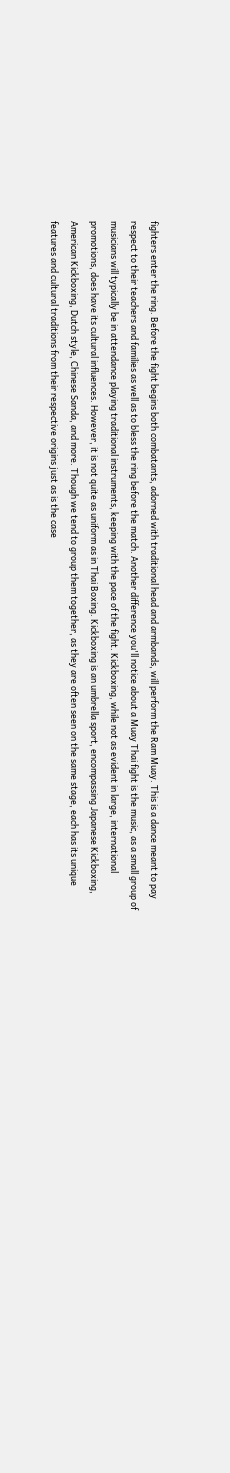fighters enter the ring. Before the fight begins both combatants, adorned with traditional head and armbands, will perform the Ram Muay. This is a dance meant to pay respect to their teachers and families as well as to bless the ring before the match. Another difference you'll notice about a Muay Thai fight is the music, as a small group of musicians will typically be in attendance playing traditional instruments, keeping with the pace of the fight. Kickboxing, while not as evident in large, international promotions, does have its cultural influences. However, it is not quite as uniform as in Thai Boxing. Kickboxing is an umbrella sport, encompassing Japanese Kickboxing, American Kickboxing, Dutch style, Chinese Sanda, and more. Though we tend to group them together, as they are often seen on the same stage, each has its unique features and cultural traditions from their respective origins just as is the case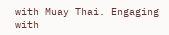with Muay Thai. Engaging with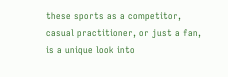these sports as a competitor, casual practitioner, or just a fan, is a unique look into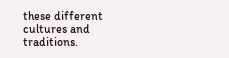these different cultures and traditions.